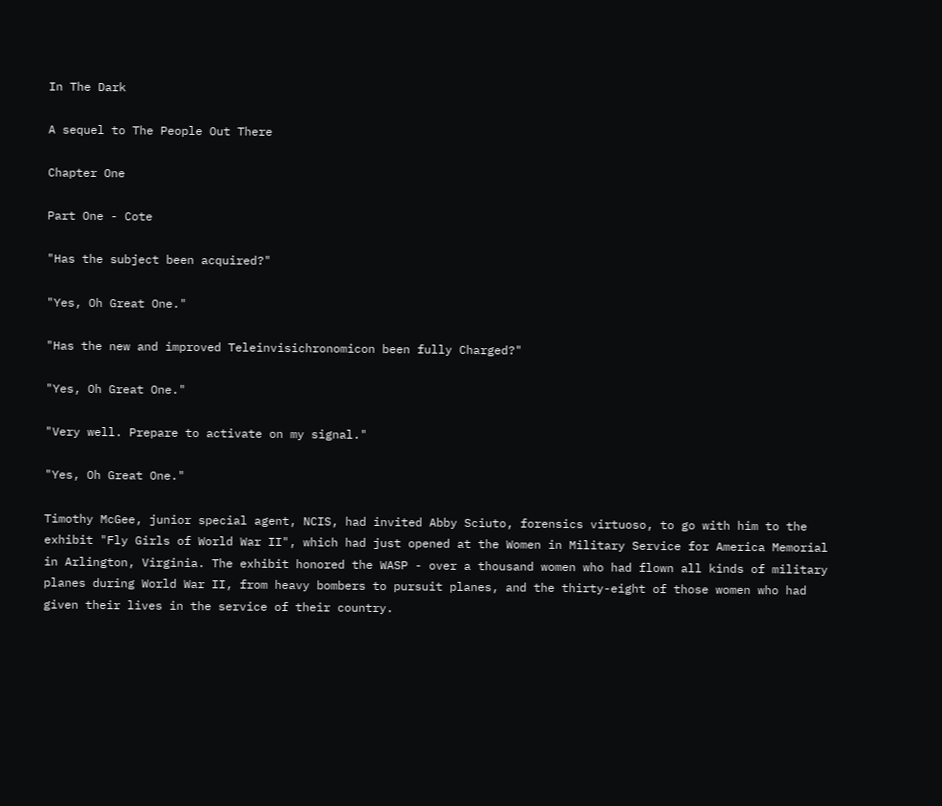In The Dark

A sequel to The People Out There

Chapter One

Part One - Cote

"Has the subject been acquired?"

"Yes, Oh Great One."

"Has the new and improved Teleinvisichronomicon been fully Charged?"

"Yes, Oh Great One."

"Very well. Prepare to activate on my signal."

"Yes, Oh Great One."

Timothy McGee, junior special agent, NCIS, had invited Abby Sciuto, forensics virtuoso, to go with him to the exhibit "Fly Girls of World War II", which had just opened at the Women in Military Service for America Memorial in Arlington, Virginia. The exhibit honored the WASP - over a thousand women who had flown all kinds of military planes during World War II, from heavy bombers to pursuit planes, and the thirty-eight of those women who had given their lives in the service of their country.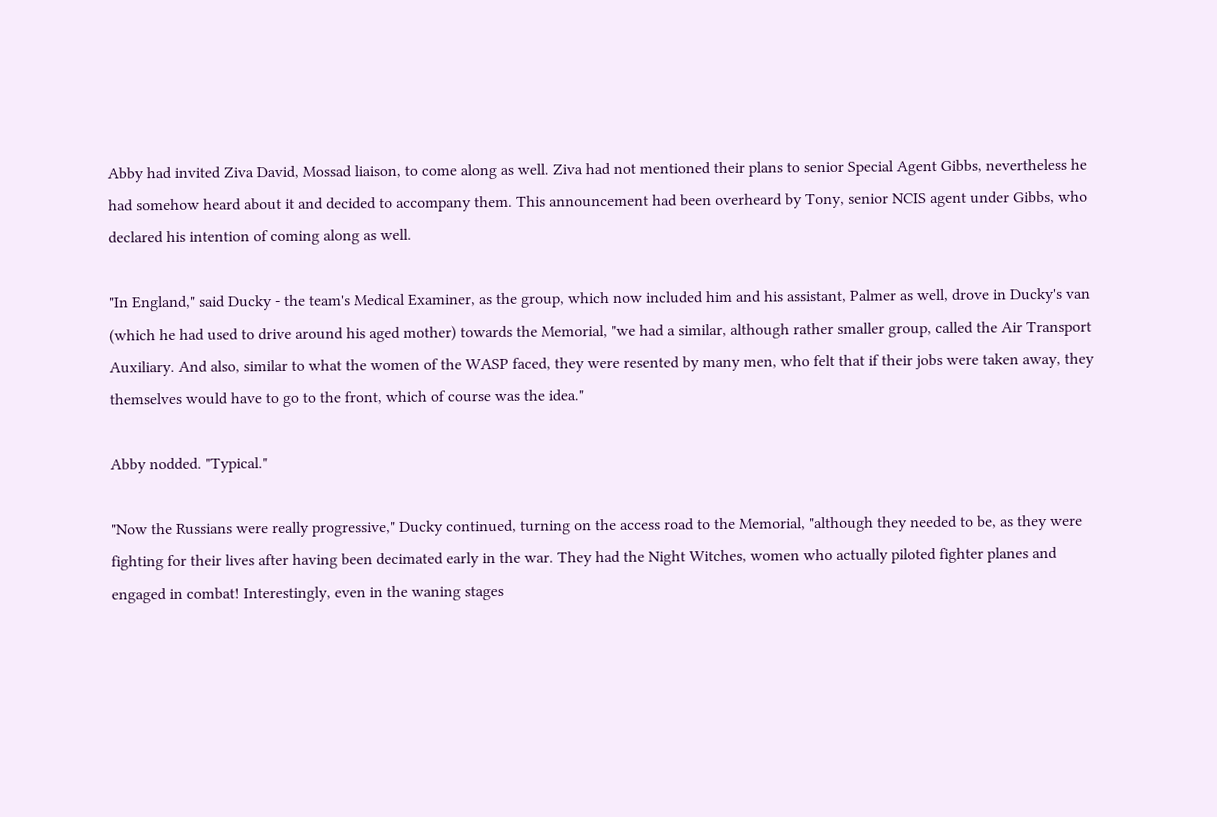Abby had invited Ziva David, Mossad liaison, to come along as well. Ziva had not mentioned their plans to senior Special Agent Gibbs, nevertheless he had somehow heard about it and decided to accompany them. This announcement had been overheard by Tony, senior NCIS agent under Gibbs, who declared his intention of coming along as well.

"In England," said Ducky - the team's Medical Examiner, as the group, which now included him and his assistant, Palmer as well, drove in Ducky's van (which he had used to drive around his aged mother) towards the Memorial, "we had a similar, although rather smaller group, called the Air Transport Auxiliary. And also, similar to what the women of the WASP faced, they were resented by many men, who felt that if their jobs were taken away, they themselves would have to go to the front, which of course was the idea."

Abby nodded. "Typical."

"Now the Russians were really progressive," Ducky continued, turning on the access road to the Memorial, "although they needed to be, as they were fighting for their lives after having been decimated early in the war. They had the Night Witches, women who actually piloted fighter planes and engaged in combat! Interestingly, even in the waning stages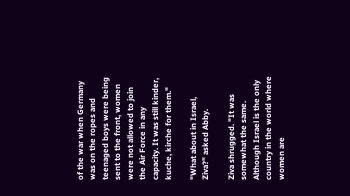of the war when Germany was on the ropes and teenaged boys were being sent to the front, women were not allowed to join the Air Force in any capacity. It was still kinder, kuche, kirche for them."

"What about in Israel, Ziva?" asked Abby.

Ziva shrugged. "It was somewhat the same. Although Israel is the only country in the world where women are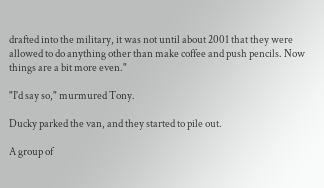drafted into the military, it was not until about 2001 that they were allowed to do anything other than make coffee and push pencils. Now things are a bit more even."

"I'd say so," murmured Tony.

Ducky parked the van, and they started to pile out.

A group of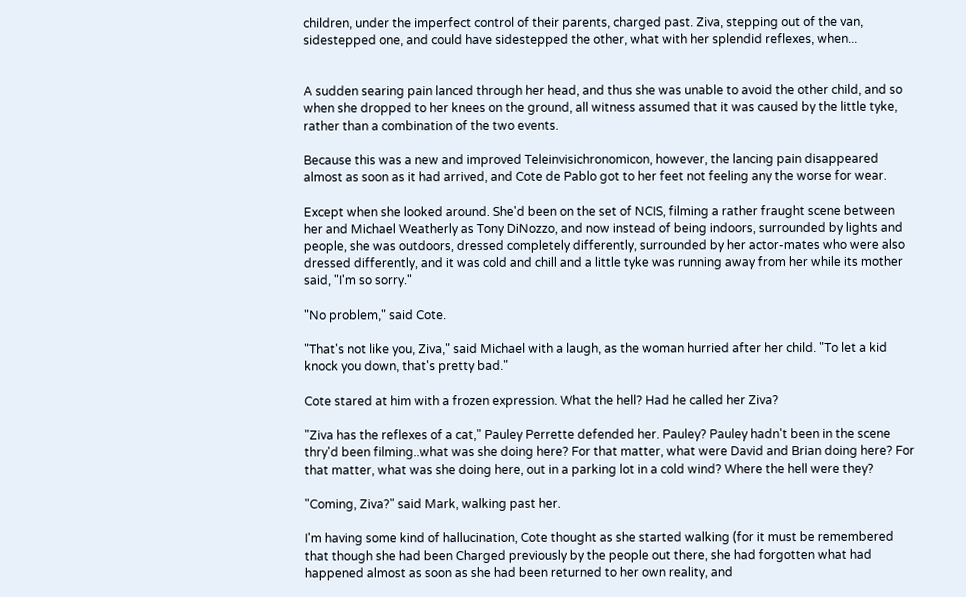children, under the imperfect control of their parents, charged past. Ziva, stepping out of the van, sidestepped one, and could have sidestepped the other, what with her splendid reflexes, when...


A sudden searing pain lanced through her head, and thus she was unable to avoid the other child, and so when she dropped to her knees on the ground, all witness assumed that it was caused by the little tyke, rather than a combination of the two events.

Because this was a new and improved Teleinvisichronomicon, however, the lancing pain disappeared almost as soon as it had arrived, and Cote de Pablo got to her feet not feeling any the worse for wear.

Except when she looked around. She'd been on the set of NCIS, filming a rather fraught scene between her and Michael Weatherly as Tony DiNozzo, and now instead of being indoors, surrounded by lights and people, she was outdoors, dressed completely differently, surrounded by her actor-mates who were also dressed differently, and it was cold and chill and a little tyke was running away from her while its mother said, "I'm so sorry."

"No problem," said Cote.

"That's not like you, Ziva," said Michael with a laugh, as the woman hurried after her child. "To let a kid knock you down, that's pretty bad."

Cote stared at him with a frozen expression. What the hell? Had he called her Ziva?

"Ziva has the reflexes of a cat," Pauley Perrette defended her. Pauley? Pauley hadn't been in the scene thry'd been filming..what was she doing here? For that matter, what were David and Brian doing here? For that matter, what was she doing here, out in a parking lot in a cold wind? Where the hell were they?

"Coming, Ziva?" said Mark, walking past her.

I'm having some kind of hallucination, Cote thought as she started walking (for it must be remembered that though she had been Charged previously by the people out there, she had forgotten what had happened almost as soon as she had been returned to her own reality, and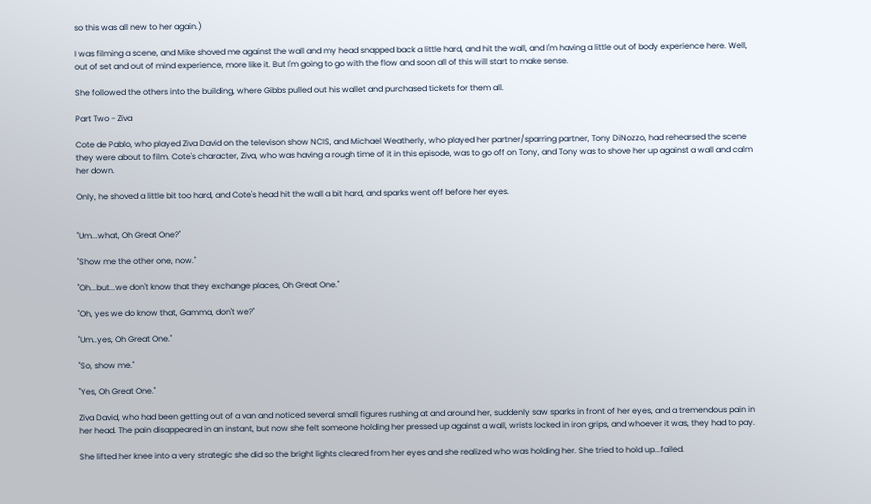so this was all new to her again.)

I was filming a scene, and Mike shoved me against the wall and my head snapped back a little hard, and hit the wall, and I'm having a little out of body experience here. Well, out of set and out of mind experience, more like it. But I'm going to go with the flow and soon all of this will start to make sense.

She followed the others into the building, where Gibbs pulled out his wallet and purchased tickets for them all.

Part Two - Ziva

Cote de Pablo, who played Ziva David on the televison show NCIS, and Michael Weatherly, who played her partner/sparring partner, Tony DiNozzo, had rehearsed the scene they were about to film. Cote's character, Ziva, who was having a rough time of it in this episode, was to go off on Tony, and Tony was to shove her up against a wall and calm her down.

Only, he shoved a little bit too hard, and Cote's head hit the wall a bit hard, and sparks went off before her eyes.


"Um...what, Oh Great One?"

"Show me the other one, now."

"Oh...but...we don't know that they exchange places, Oh Great One."

"Oh, yes we do know that, Gamma, don't we?"

"Um..yes, Oh Great One."

"So, show me."

"Yes, Oh Great One."

Ziva David, who had been getting out of a van and noticed several small figures rushing at and around her, suddenly saw sparks in front of her eyes, and a tremendous pain in her head. The pain disappeared in an instant, but now she felt someone holding her pressed up against a wall, wrists locked in iron grips, and whoever it was, they had to pay.

She lifted her knee into a very strategic she did so the bright lights cleared from her eyes and she realized who was holding her. She tried to hold up...failed.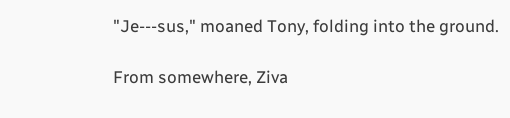"Je---sus," moaned Tony, folding into the ground.

From somewhere, Ziva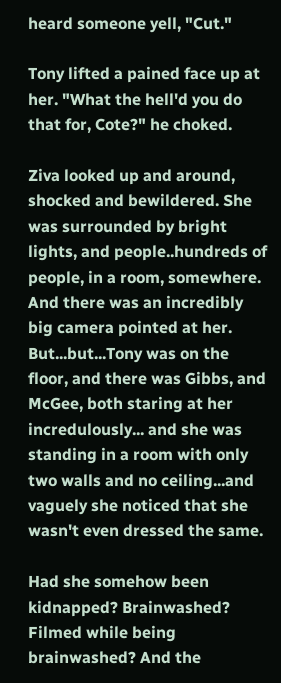heard someone yell, "Cut."

Tony lifted a pained face up at her. "What the hell'd you do that for, Cote?" he choked.

Ziva looked up and around, shocked and bewildered. She was surrounded by bright lights, and people..hundreds of people, in a room, somewhere. And there was an incredibly big camera pointed at her. But...but...Tony was on the floor, and there was Gibbs, and McGee, both staring at her incredulously... and she was standing in a room with only two walls and no ceiling...and vaguely she noticed that she wasn't even dressed the same.

Had she somehow been kidnapped? Brainwashed? Filmed while being brainwashed? And the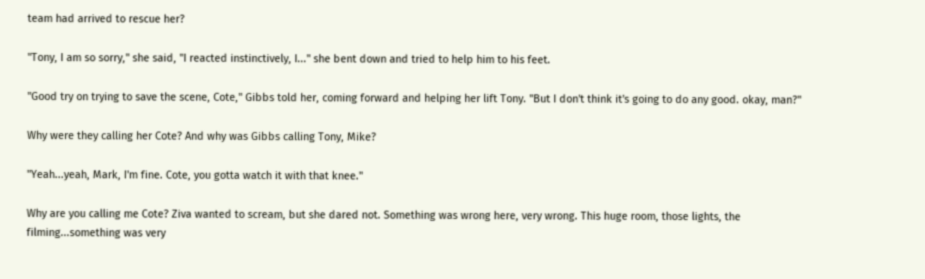team had arrived to rescue her?

"Tony, I am so sorry," she said, "I reacted instinctively, I..." she bent down and tried to help him to his feet.

"Good try on trying to save the scene, Cote," Gibbs told her, coming forward and helping her lift Tony. "But I don't think it's going to do any good. okay, man?"

Why were they calling her Cote? And why was Gibbs calling Tony, Mike?

"Yeah...yeah, Mark, I'm fine. Cote, you gotta watch it with that knee."

Why are you calling me Cote? Ziva wanted to scream, but she dared not. Something was wrong here, very wrong. This huge room, those lights, the filming...something was very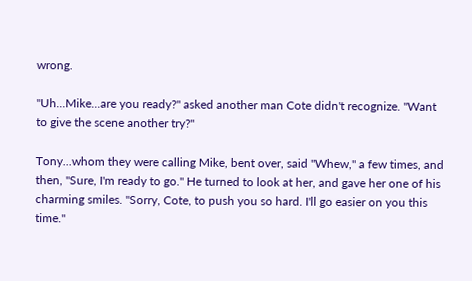wrong.

"Uh...Mike...are you ready?" asked another man Cote didn't recognize. "Want to give the scene another try?"

Tony...whom they were calling Mike, bent over, said "Whew," a few times, and then, "Sure, I'm ready to go." He turned to look at her, and gave her one of his charming smiles. "Sorry, Cote, to push you so hard. I'll go easier on you this time."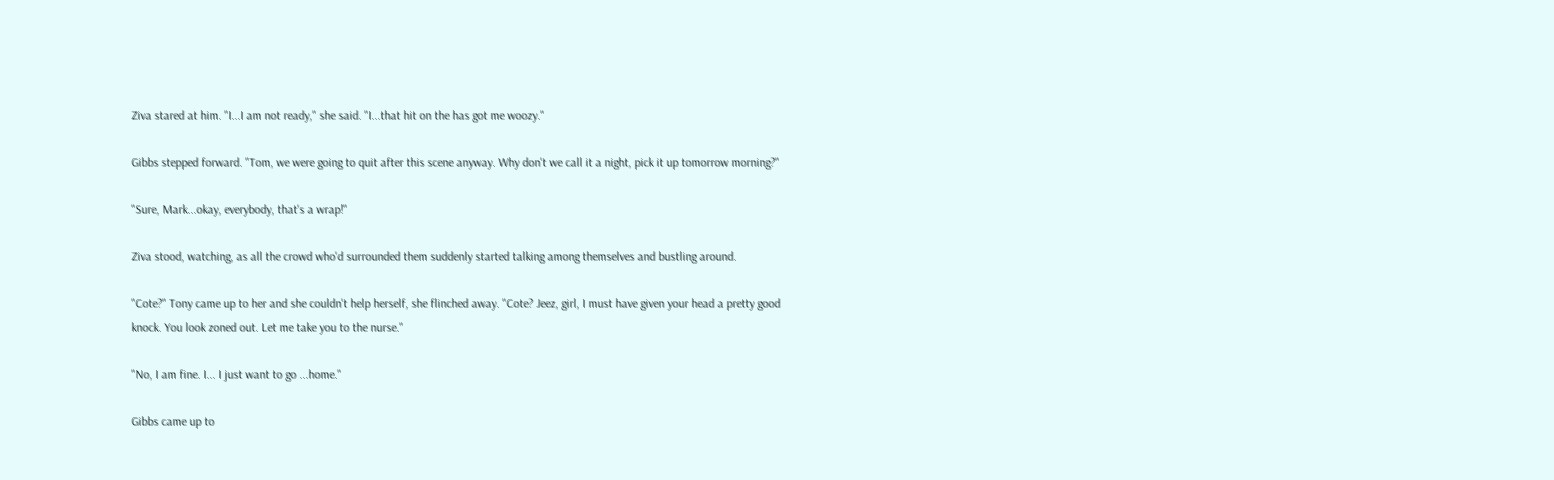Ziva stared at him. "I...I am not ready," she said. "I...that hit on the has got me woozy."

Gibbs stepped forward. "Tom, we were going to quit after this scene anyway. Why don't we call it a night, pick it up tomorrow morning?"

"Sure, Mark...okay, everybody, that's a wrap!"

Ziva stood, watching, as all the crowd who'd surrounded them suddenly started talking among themselves and bustling around.

"Cote?" Tony came up to her and she couldn't help herself, she flinched away. "Cote? Jeez, girl, I must have given your head a pretty good knock. You look zoned out. Let me take you to the nurse."

"No, I am fine. I... I just want to go ...home."

Gibbs came up to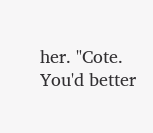her. "Cote. You'd better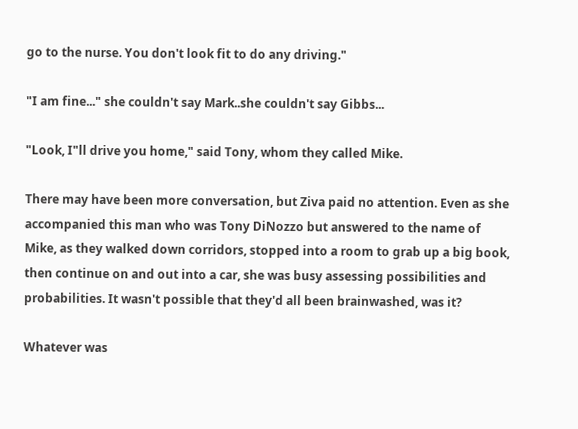go to the nurse. You don't look fit to do any driving."

"I am fine..." she couldn't say Mark..she couldn't say Gibbs...

"Look, I"ll drive you home," said Tony, whom they called Mike.

There may have been more conversation, but Ziva paid no attention. Even as she accompanied this man who was Tony DiNozzo but answered to the name of Mike, as they walked down corridors, stopped into a room to grab up a big book, then continue on and out into a car, she was busy assessing possibilities and probabilities. It wasn't possible that they'd all been brainwashed, was it?

Whatever was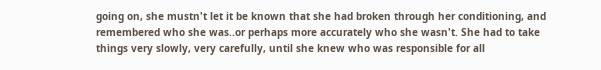going on, she mustn't let it be known that she had broken through her conditioning, and remembered who she was..or perhaps more accurately who she wasn't. She had to take things very slowly, very carefully, until she knew who was responsible for all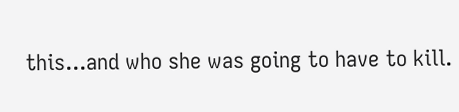this...and who she was going to have to kill.